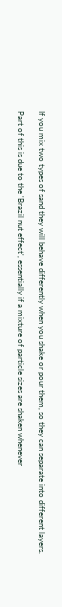If you mix two types of sand they will behave differently when you shake or pour them, so they can separate into different layers.

Part of this is due to the 'Brazil nut effect', essentially if a mixture of particle sizes are shaken whenever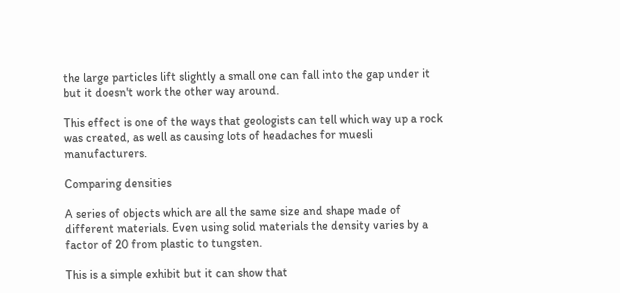the large particles lift slightly a small one can fall into the gap under it but it doesn't work the other way around.

This effect is one of the ways that geologists can tell which way up a rock was created, as well as causing lots of headaches for muesli manufacturers.

Comparing densities

A series of objects which are all the same size and shape made of different materials. Even using solid materials the density varies by a factor of 20 from plastic to tungsten.

This is a simple exhibit but it can show that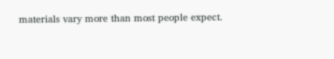materials vary more than most people expect.